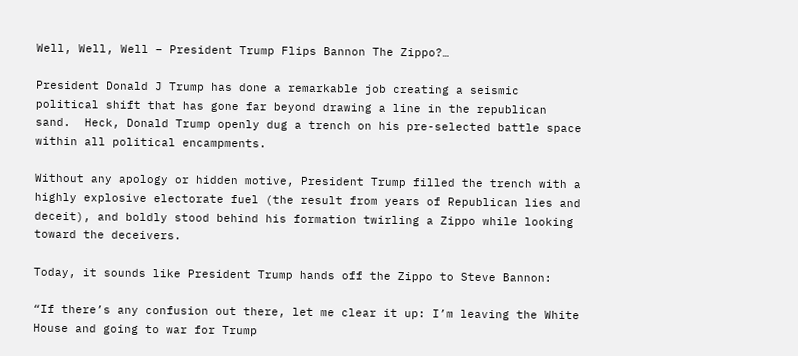Well, Well, Well – President Trump Flips Bannon The Zippo?…

President Donald J Trump has done a remarkable job creating a seismic political shift that has gone far beyond drawing a line in the republican sand.  Heck, Donald Trump openly dug a trench on his pre-selected battle space within all political encampments.

Without any apology or hidden motive, President Trump filled the trench with a highly explosive electorate fuel (the result from years of Republican lies and deceit), and boldly stood behind his formation twirling a Zippo while looking toward the deceivers.

Today, it sounds like President Trump hands off the Zippo to Steve Bannon:

“If there’s any confusion out there, let me clear it up: I’m leaving the White House and going to war for Trump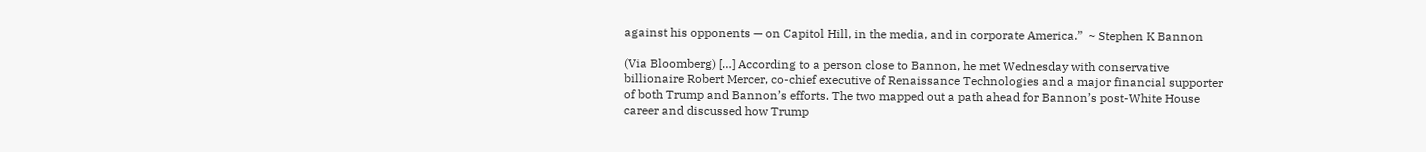against his opponents — on Capitol Hill, in the media, and in corporate America.”  ~ Stephen K Bannon

(Via Bloomberg) […] According to a person close to Bannon, he met Wednesday with conservative billionaire Robert Mercer, co-chief executive of Renaissance Technologies and a major financial supporter of both Trump and Bannon’s efforts. The two mapped out a path ahead for Bannon’s post-White House career and discussed how Trump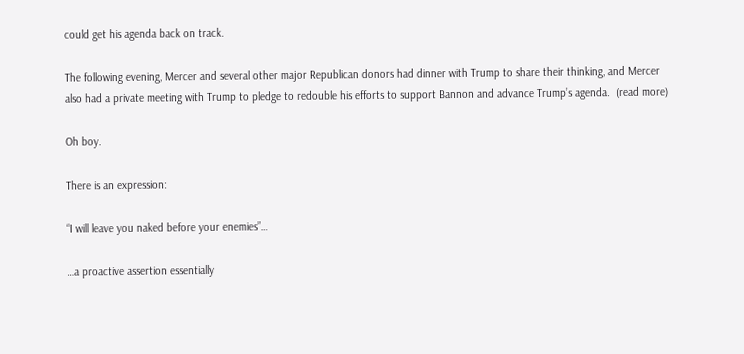could get his agenda back on track.

The following evening, Mercer and several other major Republican donors had dinner with Trump to share their thinking, and Mercer also had a private meeting with Trump to pledge to redouble his efforts to support Bannon and advance Trump’s agenda.  (read more)

Oh boy.

There is an expression:

“I will leave you naked before your enemies”…

…a proactive assertion essentially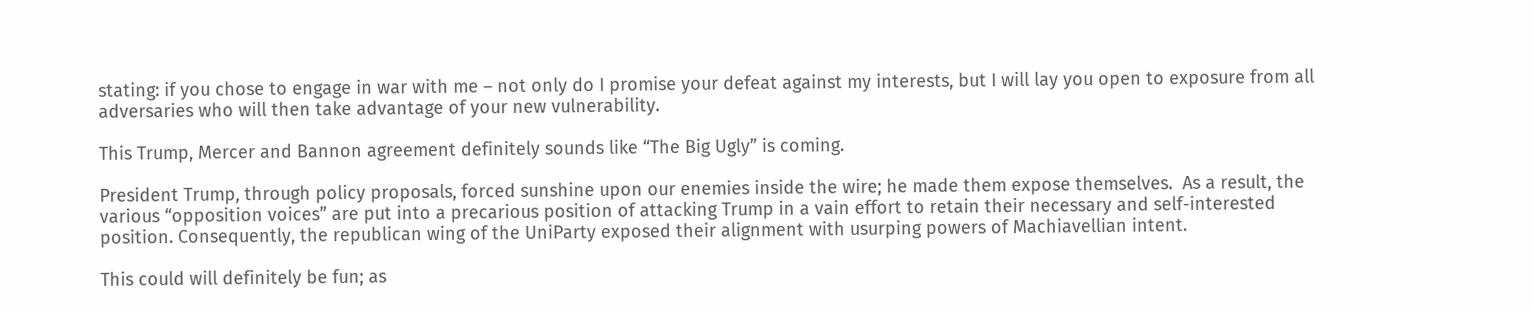stating: if you chose to engage in war with me – not only do I promise your defeat against my interests, but I will lay you open to exposure from all adversaries who will then take advantage of your new vulnerability.

This Trump, Mercer and Bannon agreement definitely sounds like “The Big Ugly” is coming.

President Trump, through policy proposals, forced sunshine upon our enemies inside the wire; he made them expose themselves.  As a result, the various “opposition voices” are put into a precarious position of attacking Trump in a vain effort to retain their necessary and self-interested position. Consequently, the republican wing of the UniParty exposed their alignment with usurping powers of Machiavellian intent.

This could will definitely be fun; as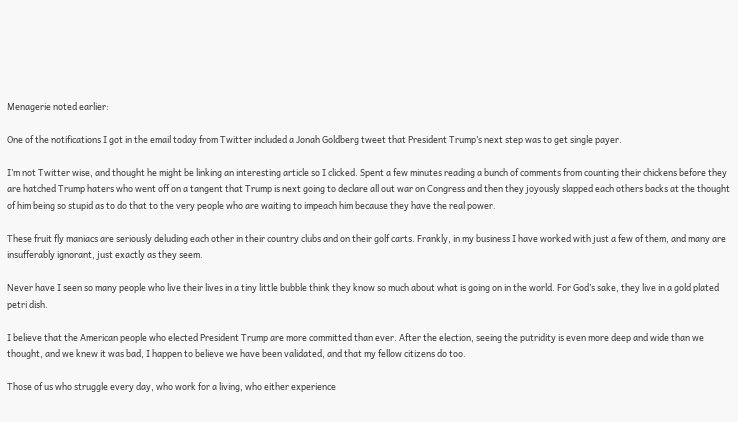Menagerie noted earlier:

One of the notifications I got in the email today from Twitter included a Jonah Goldberg tweet that President Trump’s next step was to get single payer.

I’m not Twitter wise, and thought he might be linking an interesting article so I clicked. Spent a few minutes reading a bunch of comments from counting their chickens before they are hatched Trump haters who went off on a tangent that Trump is next going to declare all out war on Congress and then they joyously slapped each others backs at the thought of him being so stupid as to do that to the very people who are waiting to impeach him because they have the real power.

These fruit fly maniacs are seriously deluding each other in their country clubs and on their golf carts. Frankly, in my business I have worked with just a few of them, and many are insufferably ignorant, just exactly as they seem.

Never have I seen so many people who live their lives in a tiny little bubble think they know so much about what is going on in the world. For God’s sake, they live in a gold plated petri dish.

I believe that the American people who elected President Trump are more committed than ever. After the election, seeing the putridity is even more deep and wide than we thought, and we knew it was bad, I happen to believe we have been validated, and that my fellow citizens do too.

Those of us who struggle every day, who work for a living, who either experience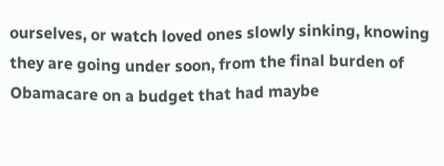ourselves, or watch loved ones slowly sinking, knowing they are going under soon, from the final burden of Obamacare on a budget that had maybe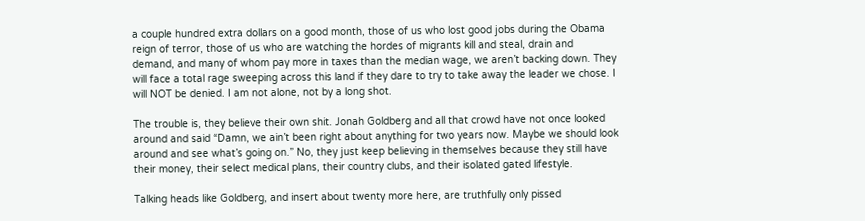a couple hundred extra dollars on a good month, those of us who lost good jobs during the Obama reign of terror, those of us who are watching the hordes of migrants kill and steal, drain and demand, and many of whom pay more in taxes than the median wage, we aren’t backing down. They will face a total rage sweeping across this land if they dare to try to take away the leader we chose. I will NOT be denied. I am not alone, not by a long shot.

The trouble is, they believe their own shit. Jonah Goldberg and all that crowd have not once looked around and said “Damn, we ain’t been right about anything for two years now. Maybe we should look around and see what’s going on.” No, they just keep believing in themselves because they still have their money, their select medical plans, their country clubs, and their isolated gated lifestyle.

Talking heads like Goldberg, and insert about twenty more here, are truthfully only pissed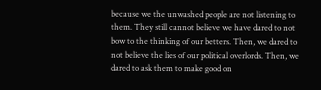because we the unwashed people are not listening to them. They still cannot believe we have dared to not bow to the thinking of our betters. Then, we dared to not believe the lies of our political overlords. Then, we dared to ask them to make good on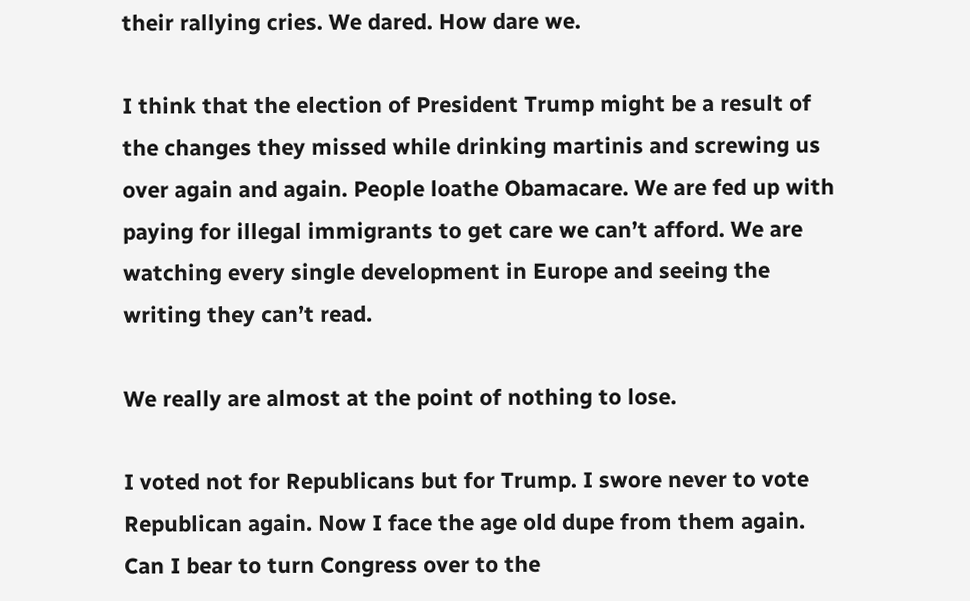their rallying cries. We dared. How dare we.

I think that the election of President Trump might be a result of the changes they missed while drinking martinis and screwing us over again and again. People loathe Obamacare. We are fed up with paying for illegal immigrants to get care we can’t afford. We are watching every single development in Europe and seeing the writing they can’t read.

We really are almost at the point of nothing to lose.

I voted not for Republicans but for Trump. I swore never to vote Republican again. Now I face the age old dupe from them again. Can I bear to turn Congress over to the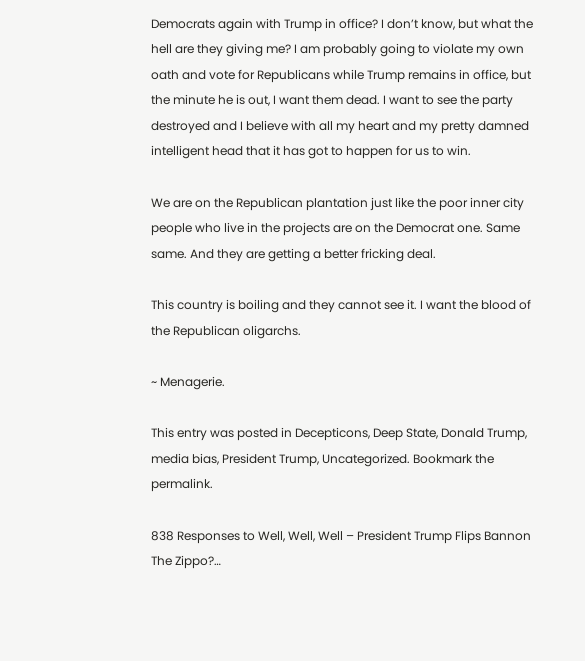Democrats again with Trump in office? I don’t know, but what the hell are they giving me? I am probably going to violate my own oath and vote for Republicans while Trump remains in office, but the minute he is out, I want them dead. I want to see the party destroyed and I believe with all my heart and my pretty damned intelligent head that it has got to happen for us to win.

We are on the Republican plantation just like the poor inner city people who live in the projects are on the Democrat one. Same same. And they are getting a better fricking deal.

This country is boiling and they cannot see it. I want the blood of the Republican oligarchs.

~ Menagerie.

This entry was posted in Decepticons, Deep State, Donald Trump, media bias, President Trump, Uncategorized. Bookmark the permalink.

838 Responses to Well, Well, Well – President Trump Flips Bannon The Zippo?…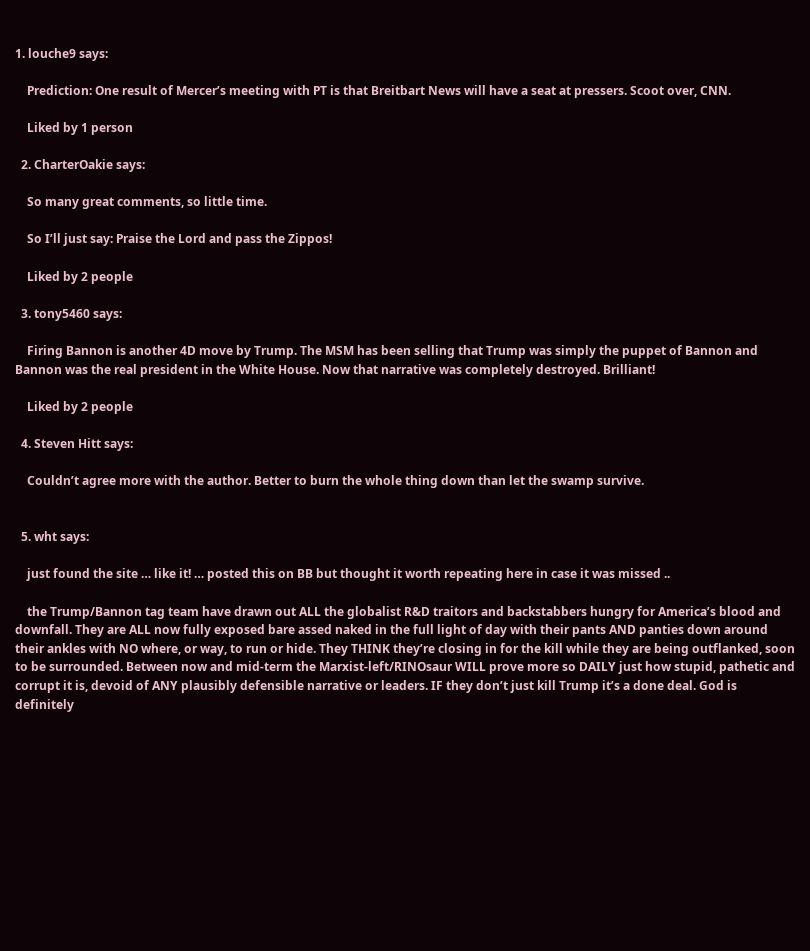1. louche9 says:

    Prediction: One result of Mercer’s meeting with PT is that Breitbart News will have a seat at pressers. Scoot over, CNN.

    Liked by 1 person

  2. CharterOakie says:

    So many great comments, so little time.

    So I’ll just say: Praise the Lord and pass the Zippos!

    Liked by 2 people

  3. tony5460 says:

    Firing Bannon is another 4D move by Trump. The MSM has been selling that Trump was simply the puppet of Bannon and Bannon was the real president in the White House. Now that narrative was completely destroyed. Brilliant!

    Liked by 2 people

  4. Steven Hitt says:

    Couldn’t agree more with the author. Better to burn the whole thing down than let the swamp survive.


  5. wht says:

    just found the site … like it! … posted this on BB but thought it worth repeating here in case it was missed ..

    the Trump/Bannon tag team have drawn out ALL the globalist R&D traitors and backstabbers hungry for America’s blood and downfall. They are ALL now fully exposed bare assed naked in the full light of day with their pants AND panties down around their ankles with NO where, or way, to run or hide. They THINK they’re closing in for the kill while they are being outflanked, soon to be surrounded. Between now and mid-term the Marxist-left/RINOsaur WILL prove more so DAILY just how stupid, pathetic and corrupt it is, devoid of ANY plausibly defensible narrative or leaders. IF they don’t just kill Trump it’s a done deal. God is definitely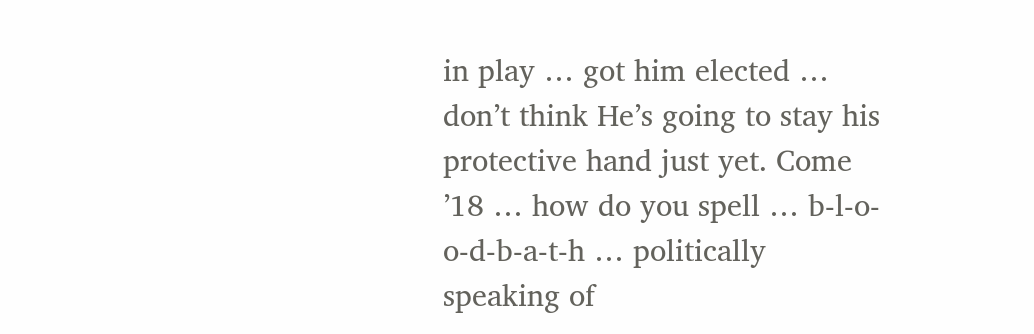in play … got him elected … don’t think He’s going to stay his protective hand just yet. Come ’18 … how do you spell … b-l-o-o-d-b-a-t-h … politically speaking of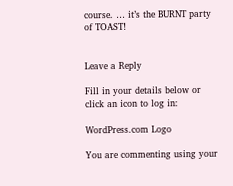course. … it’s the BURNT party of TOAST!


Leave a Reply

Fill in your details below or click an icon to log in:

WordPress.com Logo

You are commenting using your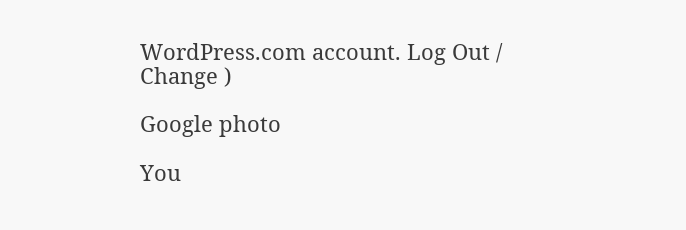WordPress.com account. Log Out /  Change )

Google photo

You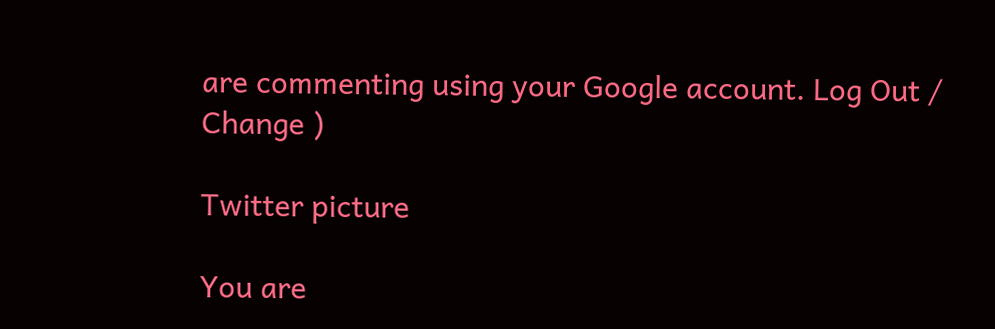are commenting using your Google account. Log Out /  Change )

Twitter picture

You are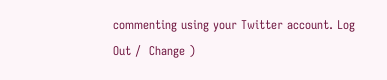commenting using your Twitter account. Log Out /  Change )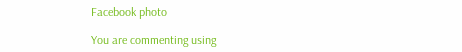Facebook photo

You are commenting using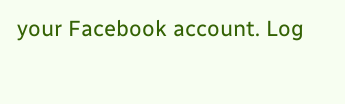your Facebook account. Log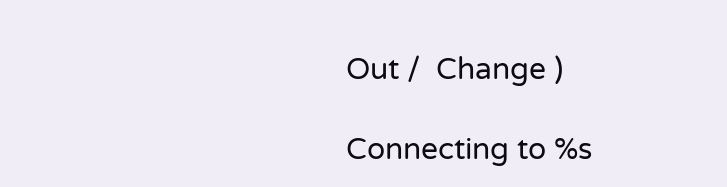Out /  Change )

Connecting to %s